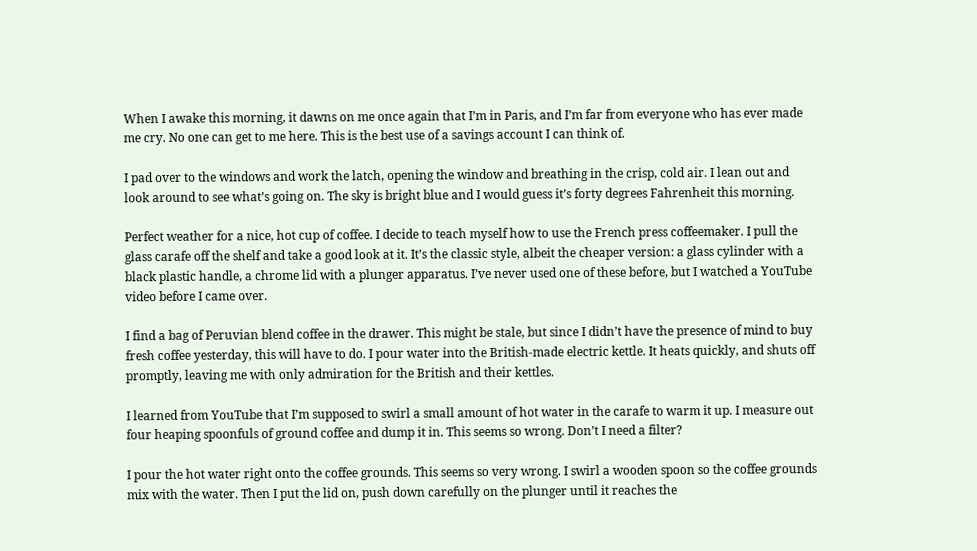When I awake this morning, it dawns on me once again that I’m in Paris, and I’m far from everyone who has ever made me cry. No one can get to me here. This is the best use of a savings account I can think of.

I pad over to the windows and work the latch, opening the window and breathing in the crisp, cold air. I lean out and look around to see what’s going on. The sky is bright blue and I would guess it’s forty degrees Fahrenheit this morning.

Perfect weather for a nice, hot cup of coffee. I decide to teach myself how to use the French press coffeemaker. I pull the glass carafe off the shelf and take a good look at it. It’s the classic style, albeit the cheaper version: a glass cylinder with a black plastic handle, a chrome lid with a plunger apparatus. I’ve never used one of these before, but I watched a YouTube video before I came over.

I find a bag of Peruvian blend coffee in the drawer. This might be stale, but since I didn’t have the presence of mind to buy fresh coffee yesterday, this will have to do. I pour water into the British-made electric kettle. It heats quickly, and shuts off promptly, leaving me with only admiration for the British and their kettles.

I learned from YouTube that I’m supposed to swirl a small amount of hot water in the carafe to warm it up. I measure out four heaping spoonfuls of ground coffee and dump it in. This seems so wrong. Don’t I need a filter?

I pour the hot water right onto the coffee grounds. This seems so very wrong. I swirl a wooden spoon so the coffee grounds mix with the water. Then I put the lid on, push down carefully on the plunger until it reaches the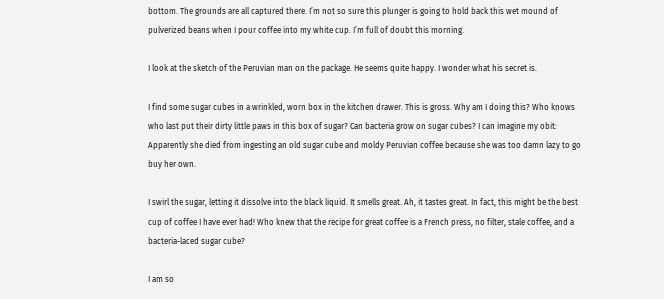bottom. The grounds are all captured there. I’m not so sure this plunger is going to hold back this wet mound of pulverized beans when I pour coffee into my white cup. I’m full of doubt this morning.

I look at the sketch of the Peruvian man on the package. He seems quite happy. I wonder what his secret is.

I find some sugar cubes in a wrinkled, worn box in the kitchen drawer. This is gross. Why am I doing this? Who knows who last put their dirty little paws in this box of sugar? Can bacteria grow on sugar cubes? I can imagine my obit: Apparently she died from ingesting an old sugar cube and moldy Peruvian coffee because she was too damn lazy to go buy her own.

I swirl the sugar, letting it dissolve into the black liquid. It smells great. Ah, it tastes great. In fact, this might be the best cup of coffee I have ever had! Who knew that the recipe for great coffee is a French press, no filter, stale coffee, and a bacteria-laced sugar cube?

I am so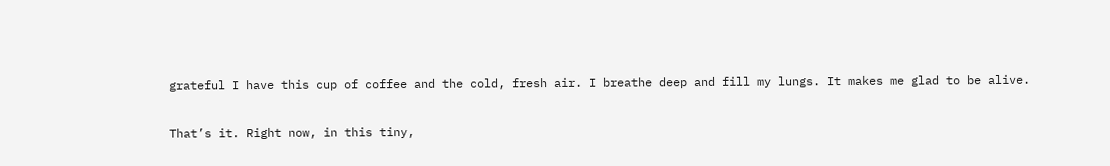grateful I have this cup of coffee and the cold, fresh air. I breathe deep and fill my lungs. It makes me glad to be alive.

That’s it. Right now, in this tiny,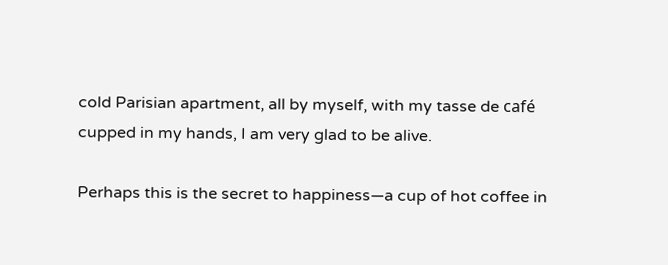cold Parisian apartment, all by myself, with my tasse de café cupped in my hands, I am very glad to be alive.

Perhaps this is the secret to happiness—a cup of hot coffee in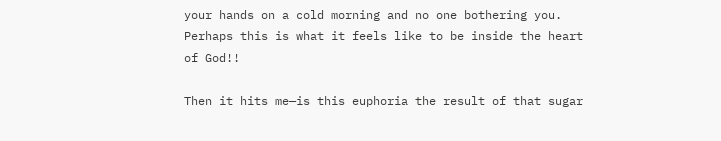your hands on a cold morning and no one bothering you. Perhaps this is what it feels like to be inside the heart of God!!

Then it hits me—is this euphoria the result of that sugar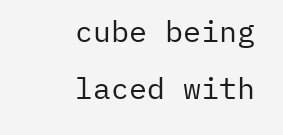cube being laced with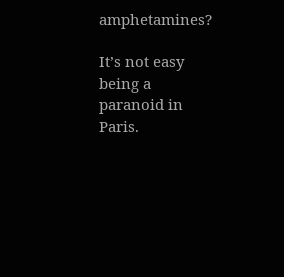amphetamines?

It’s not easy being a paranoid in Paris.